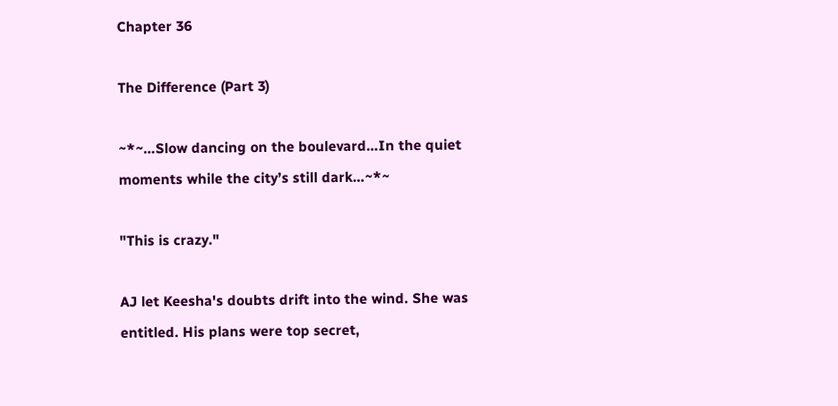Chapter 36

The Difference (Part 3)

~*~…Slow dancing on the boulevard…In the quiet moments while the city’s still dark…~*~

"This is crazy."

AJ let Keesha's doubts drift into the wind. She was entitled. His plans were top secret,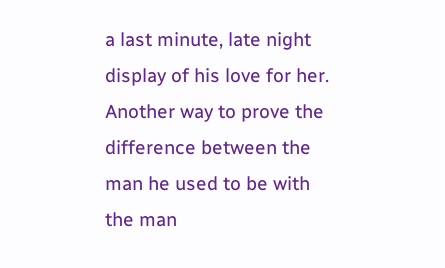a last minute, late night display of his love for her. Another way to prove the difference between the man he used to be with the man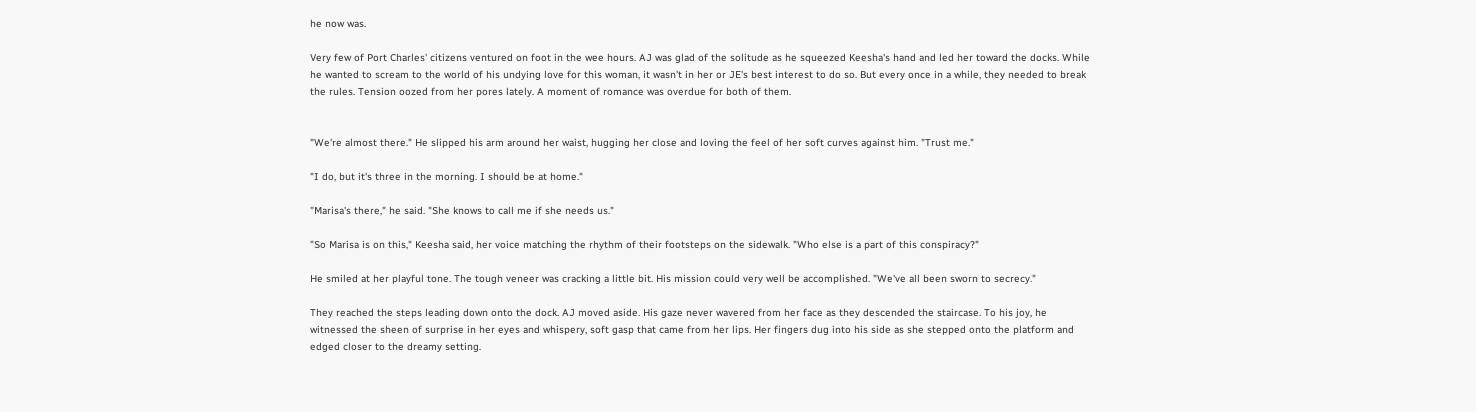he now was.

Very few of Port Charles' citizens ventured on foot in the wee hours. AJ was glad of the solitude as he squeezed Keesha's hand and led her toward the docks. While he wanted to scream to the world of his undying love for this woman, it wasn't in her or JE's best interest to do so. But every once in a while, they needed to break the rules. Tension oozed from her pores lately. A moment of romance was overdue for both of them.


"We're almost there." He slipped his arm around her waist, hugging her close and loving the feel of her soft curves against him. "Trust me."

"I do, but it's three in the morning. I should be at home."

"Marisa's there," he said. "She knows to call me if she needs us."

"So Marisa is on this," Keesha said, her voice matching the rhythm of their footsteps on the sidewalk. "Who else is a part of this conspiracy?"

He smiled at her playful tone. The tough veneer was cracking a little bit. His mission could very well be accomplished. "We've all been sworn to secrecy."

They reached the steps leading down onto the dock. AJ moved aside. His gaze never wavered from her face as they descended the staircase. To his joy, he witnessed the sheen of surprise in her eyes and whispery, soft gasp that came from her lips. Her fingers dug into his side as she stepped onto the platform and edged closer to the dreamy setting.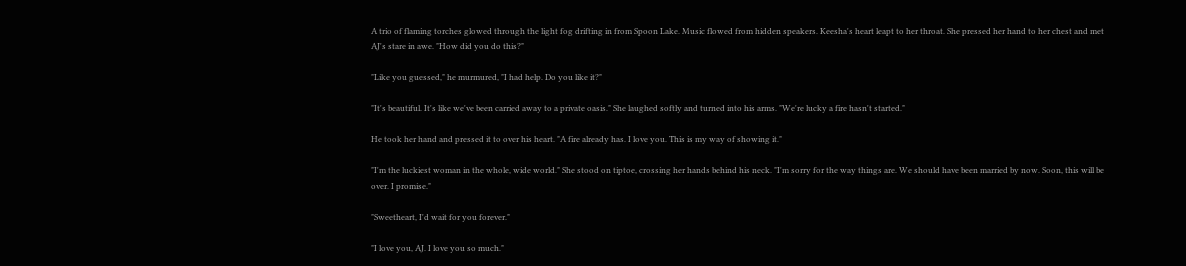A trio of flaming torches glowed through the light fog drifting in from Spoon Lake. Music flowed from hidden speakers. Keesha's heart leapt to her throat. She pressed her hand to her chest and met AJ's stare in awe. "How did you do this?"

"Like you guessed," he murmured, "I had help. Do you like it?"

"It's beautiful. It's like we've been carried away to a private oasis." She laughed softly and turned into his arms. "We're lucky a fire hasn't started."

He took her hand and pressed it to over his heart. "A fire already has. I love you. This is my way of showing it."

"I'm the luckiest woman in the whole, wide world." She stood on tiptoe, crossing her hands behind his neck. "I'm sorry for the way things are. We should have been married by now. Soon, this will be over. I promise."

"Sweetheart, I'd wait for you forever."

"I love you, AJ. I love you so much."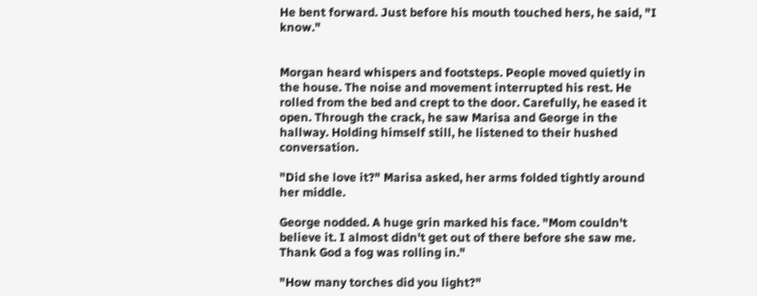He bent forward. Just before his mouth touched hers, he said, "I know."


Morgan heard whispers and footsteps. People moved quietly in the house. The noise and movement interrupted his rest. He rolled from the bed and crept to the door. Carefully, he eased it open. Through the crack, he saw Marisa and George in the hallway. Holding himself still, he listened to their hushed conversation.

"Did she love it?" Marisa asked, her arms folded tightly around her middle.

George nodded. A huge grin marked his face. "Mom couldn't believe it. I almost didn't get out of there before she saw me. Thank God a fog was rolling in."

"How many torches did you light?"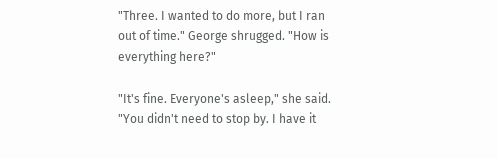"Three. I wanted to do more, but I ran out of time." George shrugged. "How is everything here?"

"It's fine. Everyone's asleep," she said. "You didn't need to stop by. I have it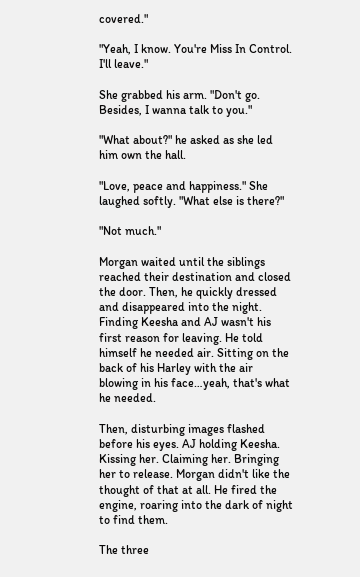covered."

"Yeah, I know. You're Miss In Control. I'll leave."

She grabbed his arm. "Don't go. Besides, I wanna talk to you."

"What about?" he asked as she led him own the hall.

"Love, peace and happiness." She laughed softly. "What else is there?"

"Not much."

Morgan waited until the siblings reached their destination and closed the door. Then, he quickly dressed and disappeared into the night. Finding Keesha and AJ wasn't his first reason for leaving. He told himself he needed air. Sitting on the back of his Harley with the air blowing in his face…yeah, that's what he needed.

Then, disturbing images flashed before his eyes. AJ holding Keesha. Kissing her. Claiming her. Bringing her to release. Morgan didn't like the thought of that at all. He fired the engine, roaring into the dark of night to find them.

The three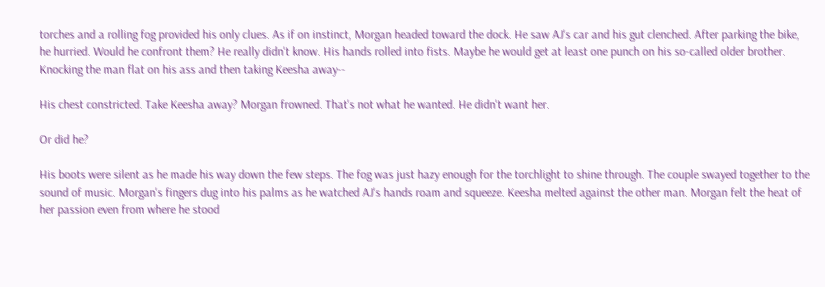torches and a rolling fog provided his only clues. As if on instinct, Morgan headed toward the dock. He saw AJ's car and his gut clenched. After parking the bike, he hurried. Would he confront them? He really didn't know. His hands rolled into fists. Maybe he would get at least one punch on his so-called older brother. Knocking the man flat on his ass and then taking Keesha away--

His chest constricted. Take Keesha away? Morgan frowned. That's not what he wanted. He didn't want her.

Or did he?

His boots were silent as he made his way down the few steps. The fog was just hazy enough for the torchlight to shine through. The couple swayed together to the sound of music. Morgan's fingers dug into his palms as he watched AJ's hands roam and squeeze. Keesha melted against the other man. Morgan felt the heat of her passion even from where he stood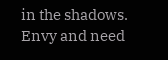in the shadows. Envy and need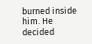burned inside him. He decided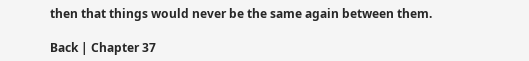then that things would never be the same again between them.

Back | Chapter 37